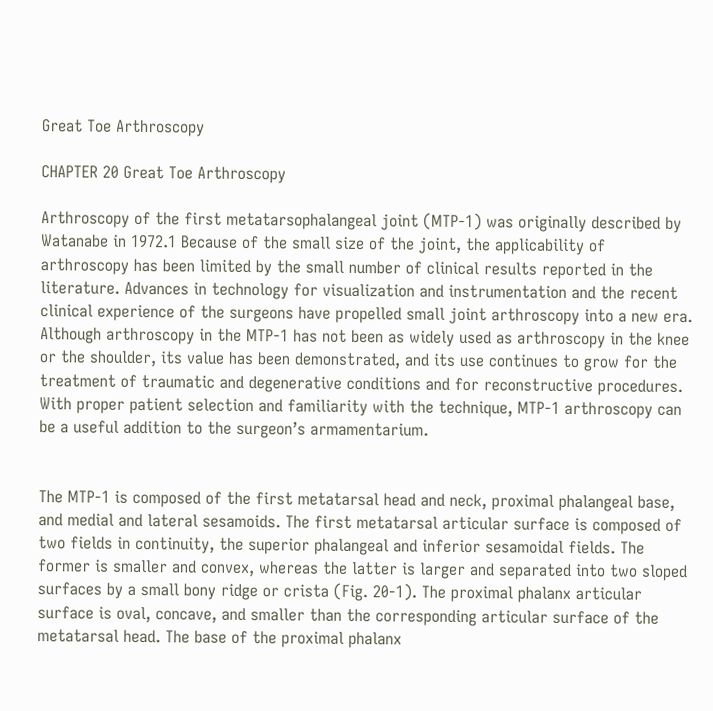Great Toe Arthroscopy

CHAPTER 20 Great Toe Arthroscopy

Arthroscopy of the first metatarsophalangeal joint (MTP-1) was originally described by Watanabe in 1972.1 Because of the small size of the joint, the applicability of arthroscopy has been limited by the small number of clinical results reported in the literature. Advances in technology for visualization and instrumentation and the recent clinical experience of the surgeons have propelled small joint arthroscopy into a new era. Although arthroscopy in the MTP-1 has not been as widely used as arthroscopy in the knee or the shoulder, its value has been demonstrated, and its use continues to grow for the treatment of traumatic and degenerative conditions and for reconstructive procedures. With proper patient selection and familiarity with the technique, MTP-1 arthroscopy can be a useful addition to the surgeon’s armamentarium.


The MTP-1 is composed of the first metatarsal head and neck, proximal phalangeal base, and medial and lateral sesamoids. The first metatarsal articular surface is composed of two fields in continuity, the superior phalangeal and inferior sesamoidal fields. The former is smaller and convex, whereas the latter is larger and separated into two sloped surfaces by a small bony ridge or crista (Fig. 20-1). The proximal phalanx articular surface is oval, concave, and smaller than the corresponding articular surface of the metatarsal head. The base of the proximal phalanx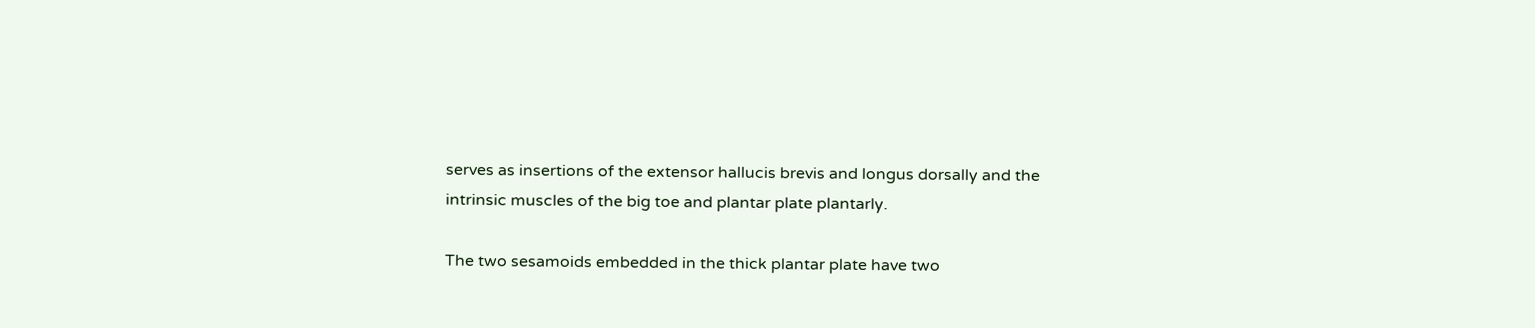serves as insertions of the extensor hallucis brevis and longus dorsally and the intrinsic muscles of the big toe and plantar plate plantarly.

The two sesamoids embedded in the thick plantar plate have two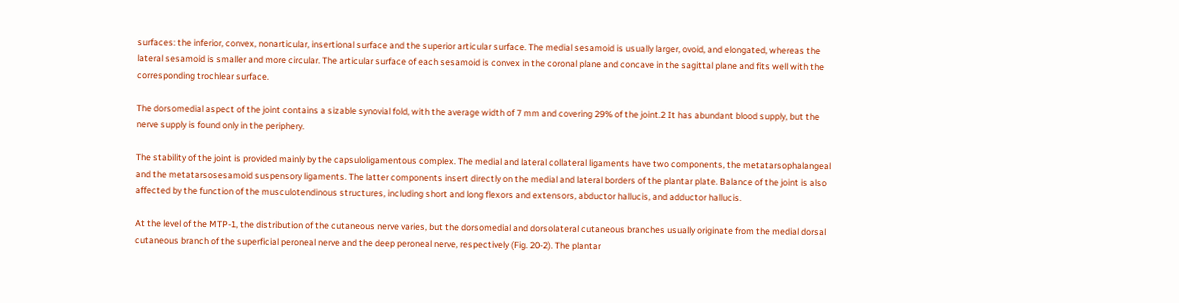surfaces: the inferior, convex, nonarticular, insertional surface and the superior articular surface. The medial sesamoid is usually larger, ovoid, and elongated, whereas the lateral sesamoid is smaller and more circular. The articular surface of each sesamoid is convex in the coronal plane and concave in the sagittal plane and fits well with the corresponding trochlear surface.

The dorsomedial aspect of the joint contains a sizable synovial fold, with the average width of 7 mm and covering 29% of the joint.2 It has abundant blood supply, but the nerve supply is found only in the periphery.

The stability of the joint is provided mainly by the capsuloligamentous complex. The medial and lateral collateral ligaments have two components, the metatarsophalangeal and the metatarsosesamoid suspensory ligaments. The latter components insert directly on the medial and lateral borders of the plantar plate. Balance of the joint is also affected by the function of the musculotendinous structures, including short and long flexors and extensors, abductor hallucis, and adductor hallucis.

At the level of the MTP-1, the distribution of the cutaneous nerve varies, but the dorsomedial and dorsolateral cutaneous branches usually originate from the medial dorsal cutaneous branch of the superficial peroneal nerve and the deep peroneal nerve, respectively (Fig. 20-2). The plantar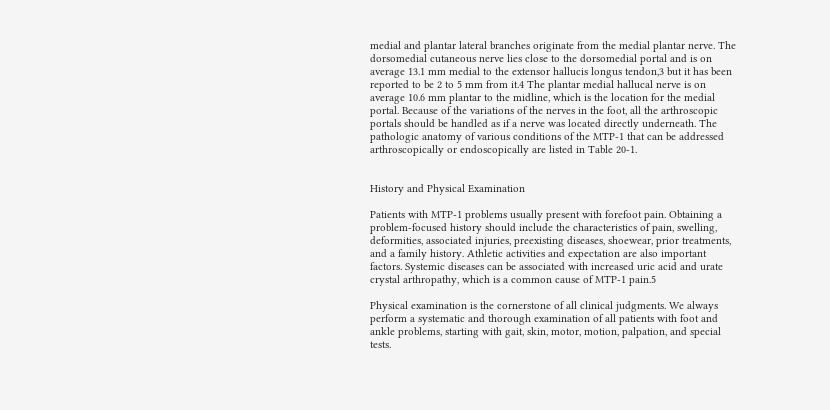medial and plantar lateral branches originate from the medial plantar nerve. The dorsomedial cutaneous nerve lies close to the dorsomedial portal and is on average 13.1 mm medial to the extensor hallucis longus tendon,3 but it has been reported to be 2 to 5 mm from it.4 The plantar medial hallucal nerve is on average 10.6 mm plantar to the midline, which is the location for the medial portal. Because of the variations of the nerves in the foot, all the arthroscopic portals should be handled as if a nerve was located directly underneath. The pathologic anatomy of various conditions of the MTP-1 that can be addressed arthroscopically or endoscopically are listed in Table 20-1.


History and Physical Examination

Patients with MTP-1 problems usually present with forefoot pain. Obtaining a problem-focused history should include the characteristics of pain, swelling, deformities, associated injuries, preexisting diseases, shoewear, prior treatments, and a family history. Athletic activities and expectation are also important factors. Systemic diseases can be associated with increased uric acid and urate crystal arthropathy, which is a common cause of MTP-1 pain.5

Physical examination is the cornerstone of all clinical judgments. We always perform a systematic and thorough examination of all patients with foot and ankle problems, starting with gait, skin, motor, motion, palpation, and special tests.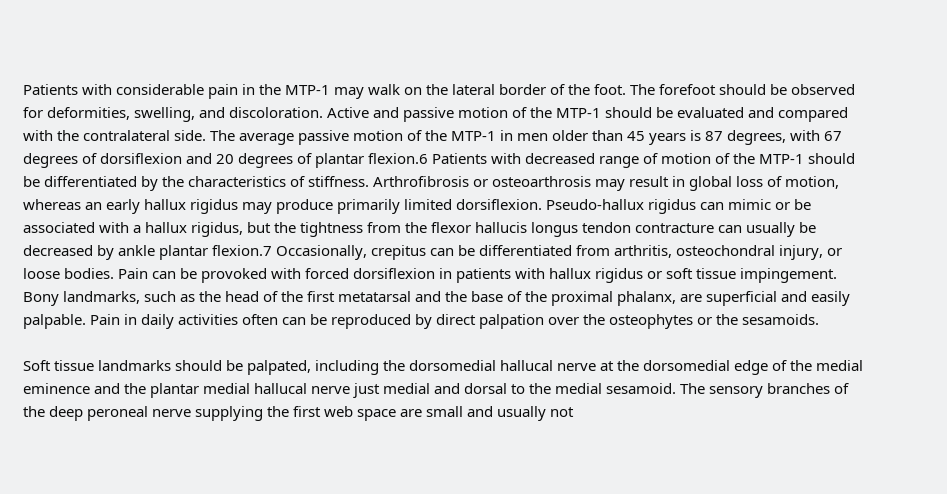Patients with considerable pain in the MTP-1 may walk on the lateral border of the foot. The forefoot should be observed for deformities, swelling, and discoloration. Active and passive motion of the MTP-1 should be evaluated and compared with the contralateral side. The average passive motion of the MTP-1 in men older than 45 years is 87 degrees, with 67 degrees of dorsiflexion and 20 degrees of plantar flexion.6 Patients with decreased range of motion of the MTP-1 should be differentiated by the characteristics of stiffness. Arthrofibrosis or osteoarthrosis may result in global loss of motion, whereas an early hallux rigidus may produce primarily limited dorsiflexion. Pseudo-hallux rigidus can mimic or be associated with a hallux rigidus, but the tightness from the flexor hallucis longus tendon contracture can usually be decreased by ankle plantar flexion.7 Occasionally, crepitus can be differentiated from arthritis, osteochondral injury, or loose bodies. Pain can be provoked with forced dorsiflexion in patients with hallux rigidus or soft tissue impingement. Bony landmarks, such as the head of the first metatarsal and the base of the proximal phalanx, are superficial and easily palpable. Pain in daily activities often can be reproduced by direct palpation over the osteophytes or the sesamoids.

Soft tissue landmarks should be palpated, including the dorsomedial hallucal nerve at the dorsomedial edge of the medial eminence and the plantar medial hallucal nerve just medial and dorsal to the medial sesamoid. The sensory branches of the deep peroneal nerve supplying the first web space are small and usually not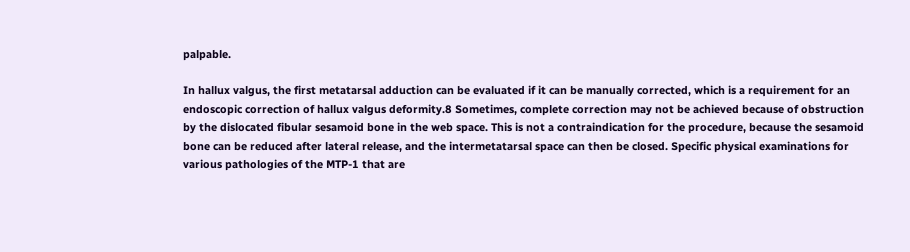palpable.

In hallux valgus, the first metatarsal adduction can be evaluated if it can be manually corrected, which is a requirement for an endoscopic correction of hallux valgus deformity.8 Sometimes, complete correction may not be achieved because of obstruction by the dislocated fibular sesamoid bone in the web space. This is not a contraindication for the procedure, because the sesamoid bone can be reduced after lateral release, and the intermetatarsal space can then be closed. Specific physical examinations for various pathologies of the MTP-1 that are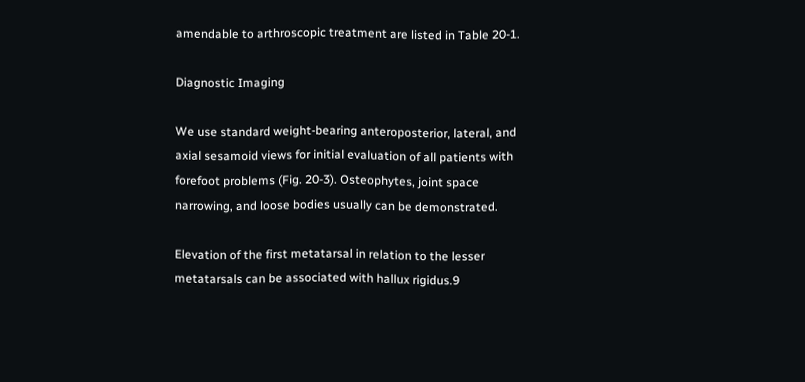amendable to arthroscopic treatment are listed in Table 20-1.

Diagnostic Imaging

We use standard weight-bearing anteroposterior, lateral, and axial sesamoid views for initial evaluation of all patients with forefoot problems (Fig. 20-3). Osteophytes, joint space narrowing, and loose bodies usually can be demonstrated.

Elevation of the first metatarsal in relation to the lesser metatarsals can be associated with hallux rigidus.9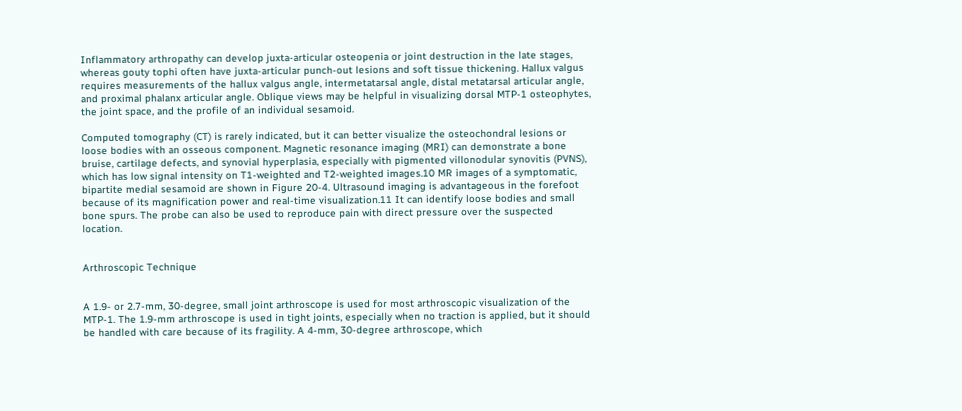Inflammatory arthropathy can develop juxta-articular osteopenia or joint destruction in the late stages, whereas gouty tophi often have juxta-articular punch-out lesions and soft tissue thickening. Hallux valgus requires measurements of the hallux valgus angle, intermetatarsal angle, distal metatarsal articular angle, and proximal phalanx articular angle. Oblique views may be helpful in visualizing dorsal MTP-1 osteophytes, the joint space, and the profile of an individual sesamoid.

Computed tomography (CT) is rarely indicated, but it can better visualize the osteochondral lesions or loose bodies with an osseous component. Magnetic resonance imaging (MRI) can demonstrate a bone bruise, cartilage defects, and synovial hyperplasia, especially with pigmented villonodular synovitis (PVNS), which has low signal intensity on T1-weighted and T2-weighted images.10 MR images of a symptomatic, bipartite medial sesamoid are shown in Figure 20-4. Ultrasound imaging is advantageous in the forefoot because of its magnification power and real-time visualization.11 It can identify loose bodies and small bone spurs. The probe can also be used to reproduce pain with direct pressure over the suspected location.


Arthroscopic Technique


A 1.9- or 2.7-mm, 30-degree, small joint arthroscope is used for most arthroscopic visualization of the MTP-1. The 1.9-mm arthroscope is used in tight joints, especially when no traction is applied, but it should be handled with care because of its fragility. A 4-mm, 30-degree arthroscope, which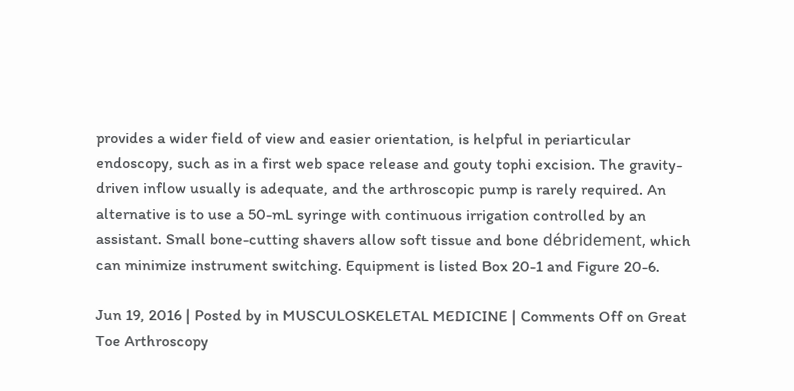provides a wider field of view and easier orientation, is helpful in periarticular endoscopy, such as in a first web space release and gouty tophi excision. The gravity-driven inflow usually is adequate, and the arthroscopic pump is rarely required. An alternative is to use a 50-mL syringe with continuous irrigation controlled by an assistant. Small bone-cutting shavers allow soft tissue and bone débridement, which can minimize instrument switching. Equipment is listed Box 20-1 and Figure 20-6.

Jun 19, 2016 | Posted by in MUSCULOSKELETAL MEDICINE | Comments Off on Great Toe Arthroscopy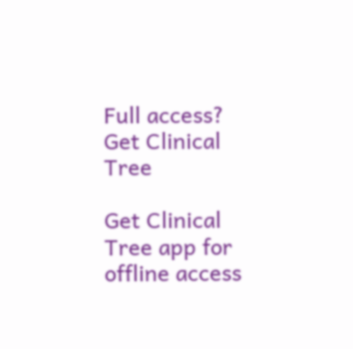Full access? Get Clinical Tree

Get Clinical Tree app for offline access